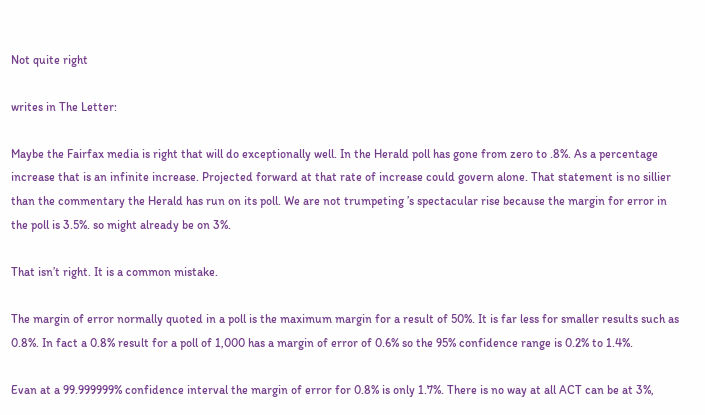Not quite right

writes in The Letter:

Maybe the Fairfax media is right that will do exceptionally well. In the Herald poll has gone from zero to .8%. As a percentage increase that is an infinite increase. Projected forward at that rate of increase could govern alone. That statement is no sillier than the commentary the Herald has run on its poll. We are not trumpeting ’s spectacular rise because the margin for error in the poll is 3.5%. so might already be on 3%.

That isn’t right. It is a common mistake.

The margin of error normally quoted in a poll is the maximum margin for a result of 50%. It is far less for smaller results such as 0.8%. In fact a 0.8% result for a poll of 1,000 has a margin of error of 0.6% so the 95% confidence range is 0.2% to 1.4%.

Evan at a 99.999999% confidence interval the margin of error for 0.8% is only 1.7%. There is no way at all ACT can be at 3%,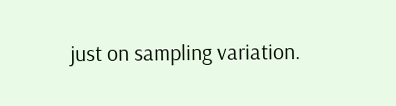just on sampling variation.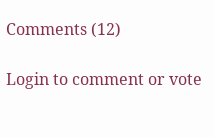Comments (12)

Login to comment or vote